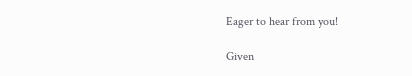Eager to hear from you!

Given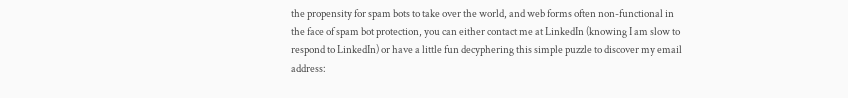the propensity for spam bots to take over the world, and web forms often non-functional in the face of spam bot protection, you can either contact me at LinkedIn (knowing I am slow to respond to LinkedIn) or have a little fun decyphering this simple puzzle to discover my email address: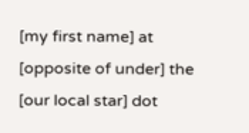[my first name] at [opposite of under] the [our local star] dot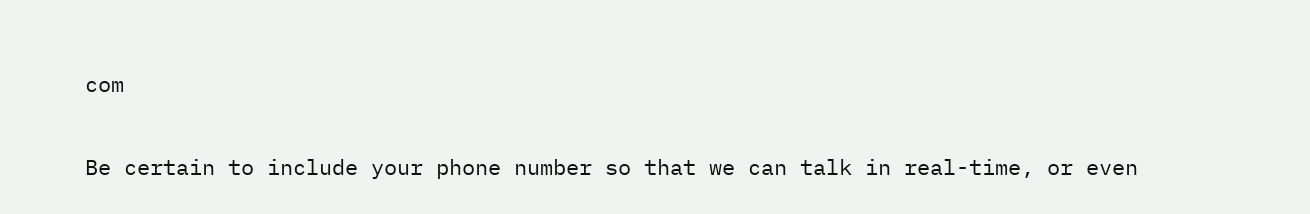com

Be certain to include your phone number so that we can talk in real-time, or even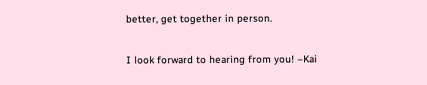better, get together in person.

I look forward to hearing from you! –Kai